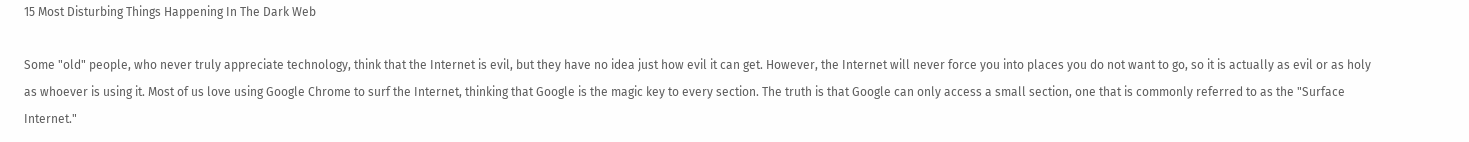15 Most Disturbing Things Happening In The Dark Web

Some "old" people, who never truly appreciate technology, think that the Internet is evil, but they have no idea just how evil it can get. However, the Internet will never force you into places you do not want to go, so it is actually as evil or as holy as whoever is using it. Most of us love using Google Chrome to surf the Internet, thinking that Google is the magic key to every section. The truth is that Google can only access a small section, one that is commonly referred to as the "Surface Internet."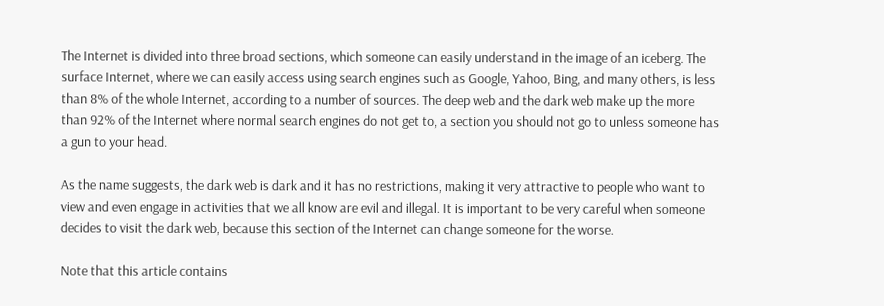The Internet is divided into three broad sections, which someone can easily understand in the image of an iceberg. The surface Internet, where we can easily access using search engines such as Google, Yahoo, Bing, and many others, is less than 8% of the whole Internet, according to a number of sources. The deep web and the dark web make up the more than 92% of the Internet where normal search engines do not get to, a section you should not go to unless someone has a gun to your head.

As the name suggests, the dark web is dark and it has no restrictions, making it very attractive to people who want to view and even engage in activities that we all know are evil and illegal. It is important to be very careful when someone decides to visit the dark web, because this section of the Internet can change someone for the worse.

Note that this article contains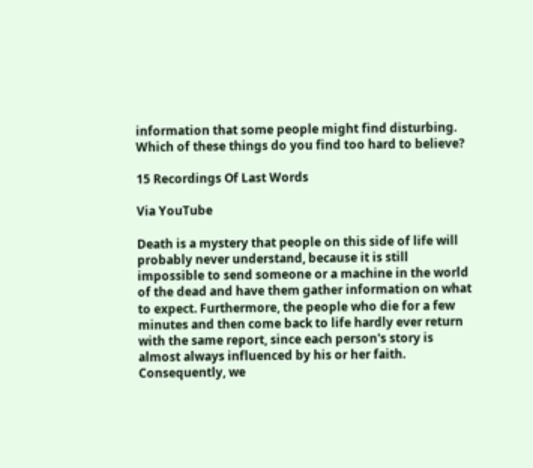information that some people might find disturbing. Which of these things do you find too hard to believe?

15 Recordings Of Last Words

Via YouTube

Death is a mystery that people on this side of life will probably never understand, because it is still impossible to send someone or a machine in the world of the dead and have them gather information on what to expect. Furthermore, the people who die for a few minutes and then come back to life hardly ever return with the same report, since each person's story is almost always influenced by his or her faith. Consequently, we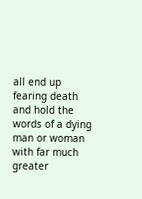all end up fearing death and hold the words of a dying man or woman with far much greater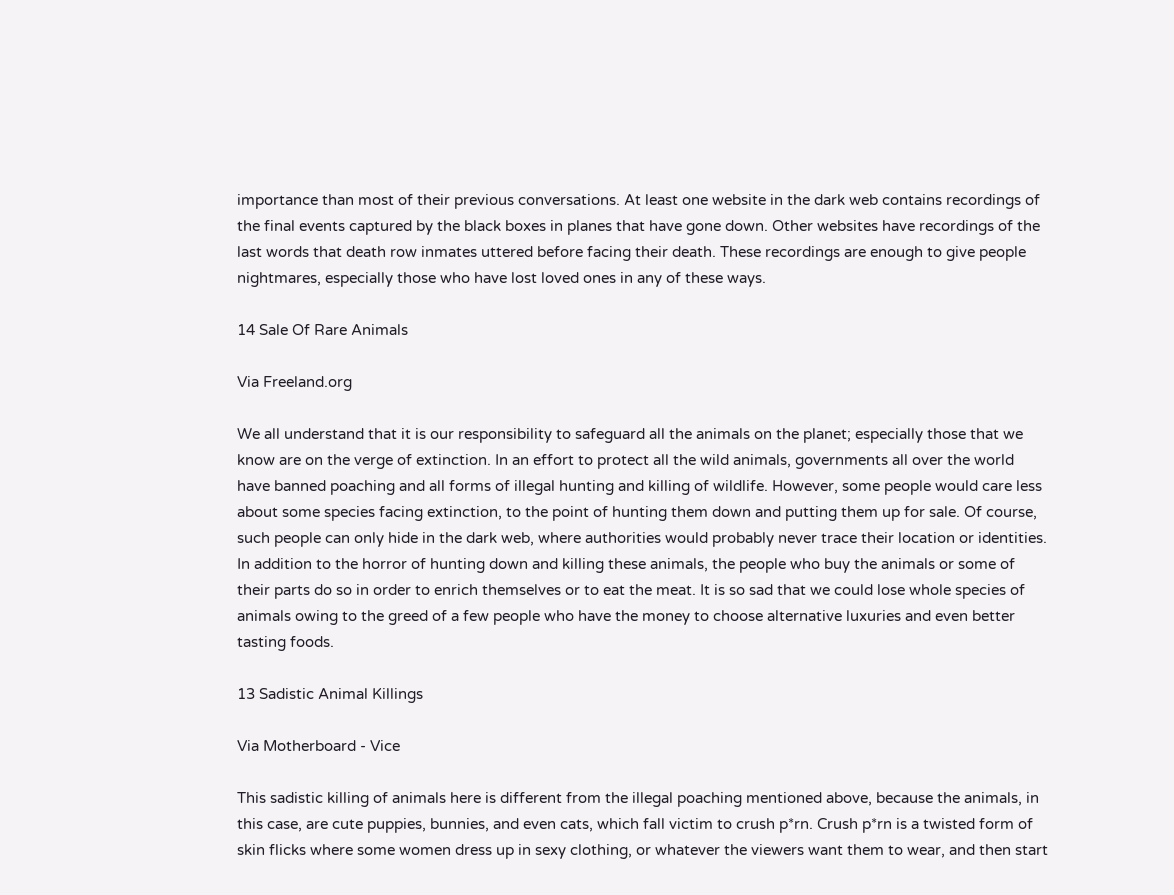importance than most of their previous conversations. At least one website in the dark web contains recordings of the final events captured by the black boxes in planes that have gone down. Other websites have recordings of the last words that death row inmates uttered before facing their death. These recordings are enough to give people nightmares, especially those who have lost loved ones in any of these ways.

14 Sale Of Rare Animals

Via Freeland.org

We all understand that it is our responsibility to safeguard all the animals on the planet; especially those that we know are on the verge of extinction. In an effort to protect all the wild animals, governments all over the world have banned poaching and all forms of illegal hunting and killing of wildlife. However, some people would care less about some species facing extinction, to the point of hunting them down and putting them up for sale. Of course, such people can only hide in the dark web, where authorities would probably never trace their location or identities. In addition to the horror of hunting down and killing these animals, the people who buy the animals or some of their parts do so in order to enrich themselves or to eat the meat. It is so sad that we could lose whole species of animals owing to the greed of a few people who have the money to choose alternative luxuries and even better tasting foods.

13 Sadistic Animal Killings

Via Motherboard - Vice

This sadistic killing of animals here is different from the illegal poaching mentioned above, because the animals, in this case, are cute puppies, bunnies, and even cats, which fall victim to crush p*rn. Crush p*rn is a twisted form of skin flicks where some women dress up in sexy clothing, or whatever the viewers want them to wear, and then start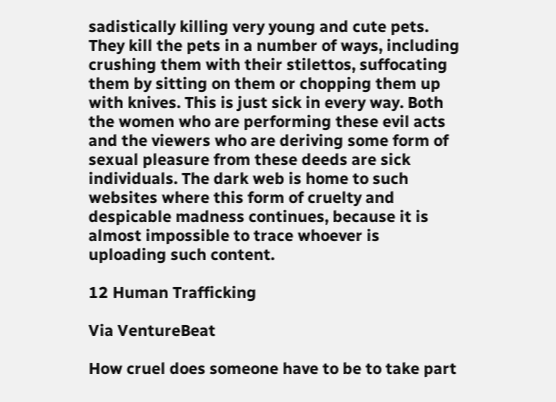sadistically killing very young and cute pets. They kill the pets in a number of ways, including crushing them with their stilettos, suffocating them by sitting on them or chopping them up with knives. This is just sick in every way. Both the women who are performing these evil acts and the viewers who are deriving some form of sexual pleasure from these deeds are sick individuals. The dark web is home to such websites where this form of cruelty and despicable madness continues, because it is almost impossible to trace whoever is uploading such content.

12 Human Trafficking

Via VentureBeat

How cruel does someone have to be to take part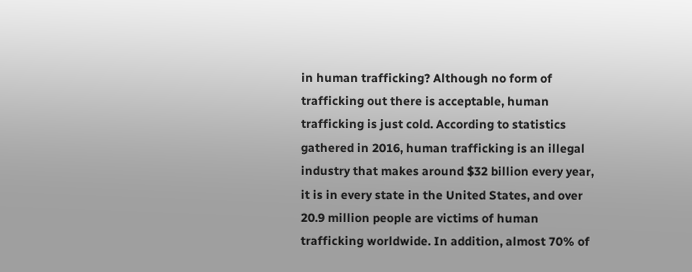in human trafficking? Although no form of trafficking out there is acceptable, human trafficking is just cold. According to statistics gathered in 2016, human trafficking is an illegal industry that makes around $32 billion every year, it is in every state in the United States, and over 20.9 million people are victims of human trafficking worldwide. In addition, almost 70% of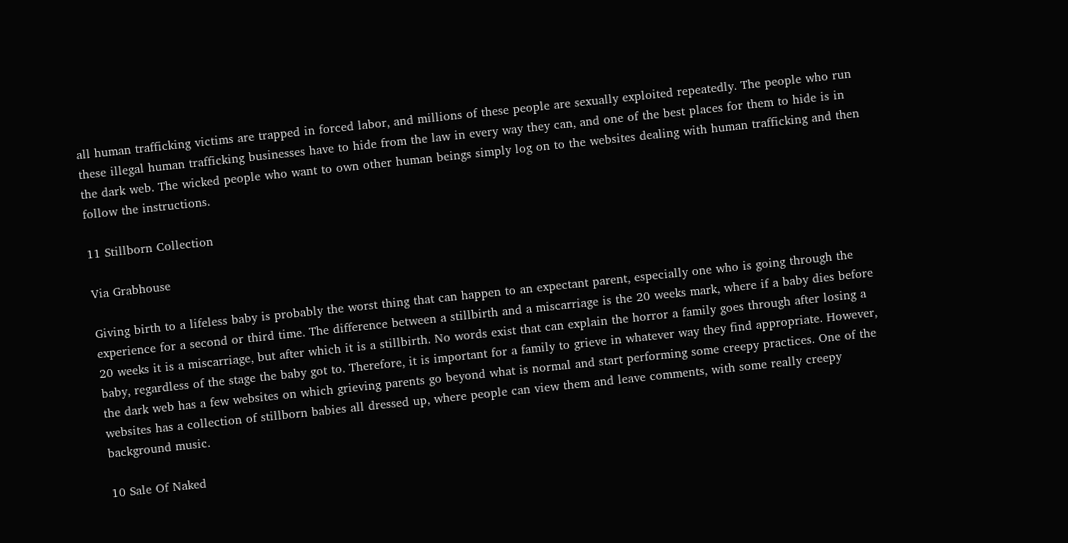all human trafficking victims are trapped in forced labor, and millions of these people are sexually exploited repeatedly. The people who run these illegal human trafficking businesses have to hide from the law in every way they can, and one of the best places for them to hide is in the dark web. The wicked people who want to own other human beings simply log on to the websites dealing with human trafficking and then follow the instructions.

11 Stillborn Collection

Via Grabhouse

Giving birth to a lifeless baby is probably the worst thing that can happen to an expectant parent, especially one who is going through the experience for a second or third time. The difference between a stillbirth and a miscarriage is the 20 weeks mark, where if a baby dies before 20 weeks it is a miscarriage, but after which it is a stillbirth. No words exist that can explain the horror a family goes through after losing a baby, regardless of the stage the baby got to. Therefore, it is important for a family to grieve in whatever way they find appropriate. However, the dark web has a few websites on which grieving parents go beyond what is normal and start performing some creepy practices. One of the websites has a collection of stillborn babies all dressed up, where people can view them and leave comments, with some really creepy background music.

10 Sale Of Naked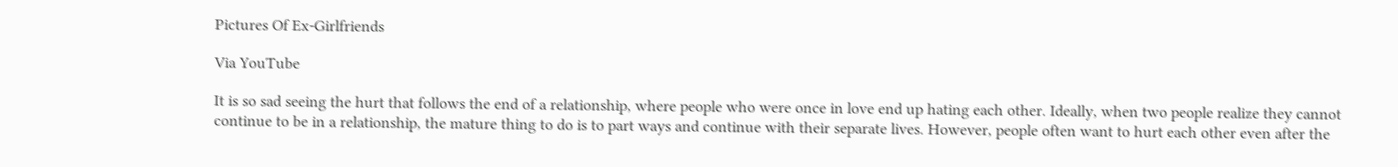Pictures Of Ex-Girlfriends

Via YouTube

It is so sad seeing the hurt that follows the end of a relationship, where people who were once in love end up hating each other. Ideally, when two people realize they cannot continue to be in a relationship, the mature thing to do is to part ways and continue with their separate lives. However, people often want to hurt each other even after the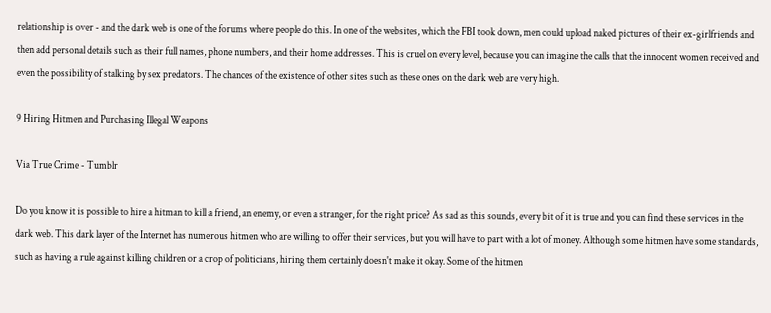relationship is over - and the dark web is one of the forums where people do this. In one of the websites, which the FBI took down, men could upload naked pictures of their ex-girlfriends and then add personal details such as their full names, phone numbers, and their home addresses. This is cruel on every level, because you can imagine the calls that the innocent women received and even the possibility of stalking by sex predators. The chances of the existence of other sites such as these ones on the dark web are very high.

9 Hiring Hitmen and Purchasing Illegal Weapons

Via True Crime - Tumblr

Do you know it is possible to hire a hitman to kill a friend, an enemy, or even a stranger, for the right price? As sad as this sounds, every bit of it is true and you can find these services in the dark web. This dark layer of the Internet has numerous hitmen who are willing to offer their services, but you will have to part with a lot of money. Although some hitmen have some standards, such as having a rule against killing children or a crop of politicians, hiring them certainly doesn't make it okay. Some of the hitmen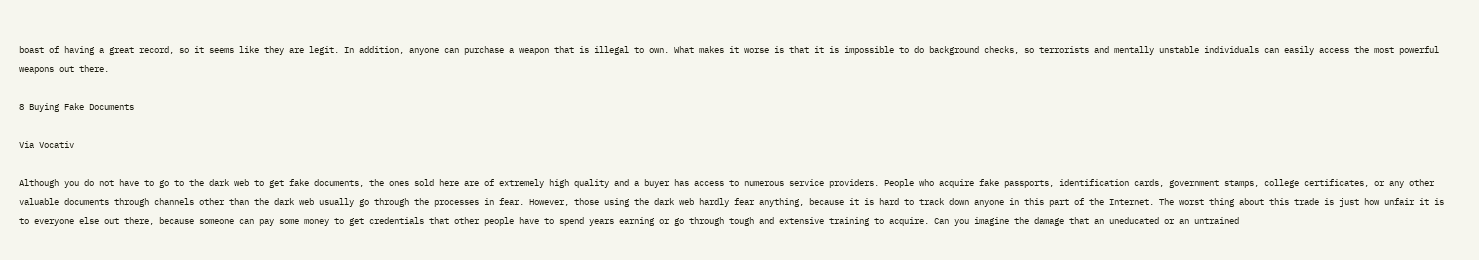boast of having a great record, so it seems like they are legit. In addition, anyone can purchase a weapon that is illegal to own. What makes it worse is that it is impossible to do background checks, so terrorists and mentally unstable individuals can easily access the most powerful weapons out there.

8 Buying Fake Documents

Via Vocativ

Although you do not have to go to the dark web to get fake documents, the ones sold here are of extremely high quality and a buyer has access to numerous service providers. People who acquire fake passports, identification cards, government stamps, college certificates, or any other valuable documents through channels other than the dark web usually go through the processes in fear. However, those using the dark web hardly fear anything, because it is hard to track down anyone in this part of the Internet. The worst thing about this trade is just how unfair it is to everyone else out there, because someone can pay some money to get credentials that other people have to spend years earning or go through tough and extensive training to acquire. Can you imagine the damage that an uneducated or an untrained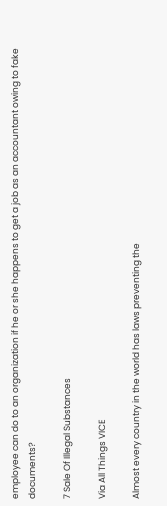employee can do to an organization if he or she happens to get a job as an accountant owing to fake documents?

7 Sale Of Illegal Substances

Via All Things VICE

Almost every country in the world has laws preventing the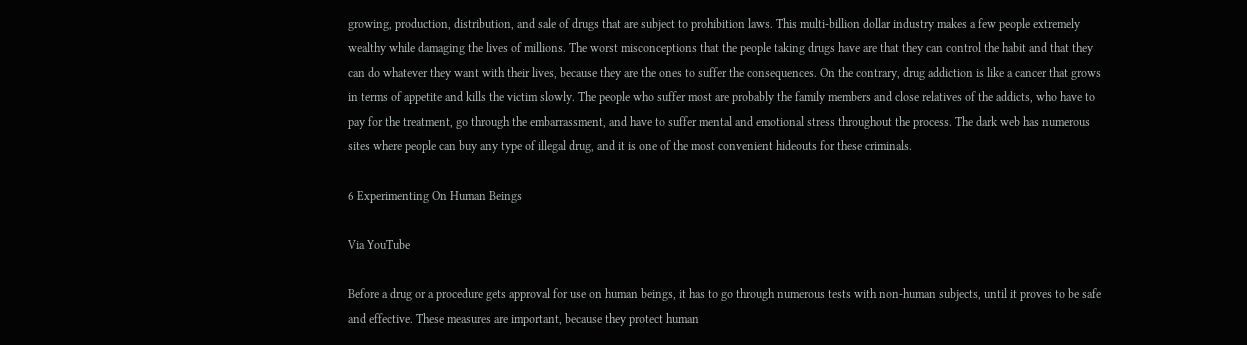growing, production, distribution, and sale of drugs that are subject to prohibition laws. This multi-billion dollar industry makes a few people extremely wealthy while damaging the lives of millions. The worst misconceptions that the people taking drugs have are that they can control the habit and that they can do whatever they want with their lives, because they are the ones to suffer the consequences. On the contrary, drug addiction is like a cancer that grows in terms of appetite and kills the victim slowly. The people who suffer most are probably the family members and close relatives of the addicts, who have to pay for the treatment, go through the embarrassment, and have to suffer mental and emotional stress throughout the process. The dark web has numerous sites where people can buy any type of illegal drug, and it is one of the most convenient hideouts for these criminals.

6 Experimenting On Human Beings

Via YouTube

Before a drug or a procedure gets approval for use on human beings, it has to go through numerous tests with non-human subjects, until it proves to be safe and effective. These measures are important, because they protect human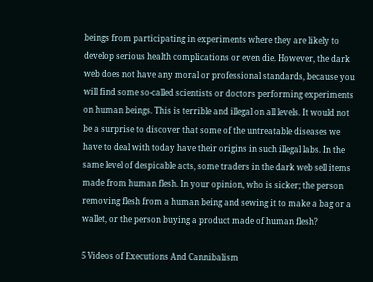beings from participating in experiments where they are likely to develop serious health complications or even die. However, the dark web does not have any moral or professional standards, because you will find some so-called scientists or doctors performing experiments on human beings. This is terrible and illegal on all levels. It would not be a surprise to discover that some of the untreatable diseases we have to deal with today have their origins in such illegal labs. In the same level of despicable acts, some traders in the dark web sell items made from human flesh. In your opinion, who is sicker; the person removing flesh from a human being and sewing it to make a bag or a wallet, or the person buying a product made of human flesh?

5 Videos of Executions And Cannibalism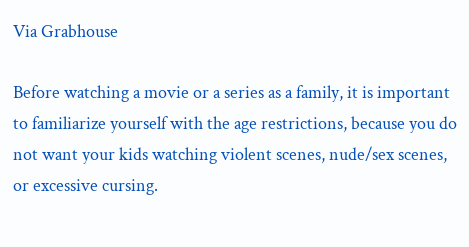Via Grabhouse

Before watching a movie or a series as a family, it is important to familiarize yourself with the age restrictions, because you do not want your kids watching violent scenes, nude/sex scenes, or excessive cursing.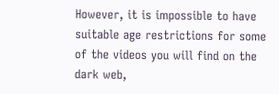However, it is impossible to have suitable age restrictions for some of the videos you will find on the dark web,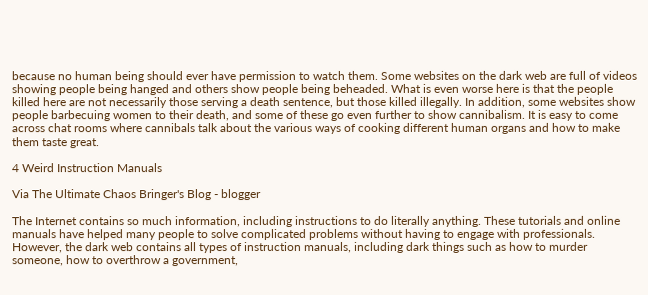because no human being should ever have permission to watch them. Some websites on the dark web are full of videos showing people being hanged and others show people being beheaded. What is even worse here is that the people killed here are not necessarily those serving a death sentence, but those killed illegally. In addition, some websites show people barbecuing women to their death, and some of these go even further to show cannibalism. It is easy to come across chat rooms where cannibals talk about the various ways of cooking different human organs and how to make them taste great.

4 Weird Instruction Manuals

Via The Ultimate Chaos Bringer's Blog - blogger

The Internet contains so much information, including instructions to do literally anything. These tutorials and online manuals have helped many people to solve complicated problems without having to engage with professionals. However, the dark web contains all types of instruction manuals, including dark things such as how to murder someone, how to overthrow a government,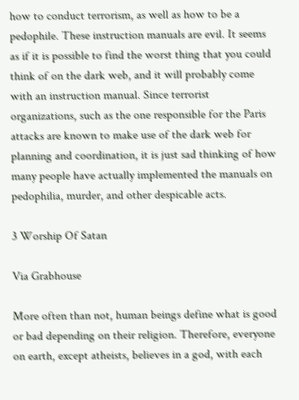how to conduct terrorism, as well as how to be a pedophile. These instruction manuals are evil. It seems as if it is possible to find the worst thing that you could think of on the dark web, and it will probably come with an instruction manual. Since terrorist organizations, such as the one responsible for the Paris attacks are known to make use of the dark web for planning and coordination, it is just sad thinking of how many people have actually implemented the manuals on pedophilia, murder, and other despicable acts.

3 Worship Of Satan

Via Grabhouse

More often than not, human beings define what is good or bad depending on their religion. Therefore, everyone on earth, except atheists, believes in a god, with each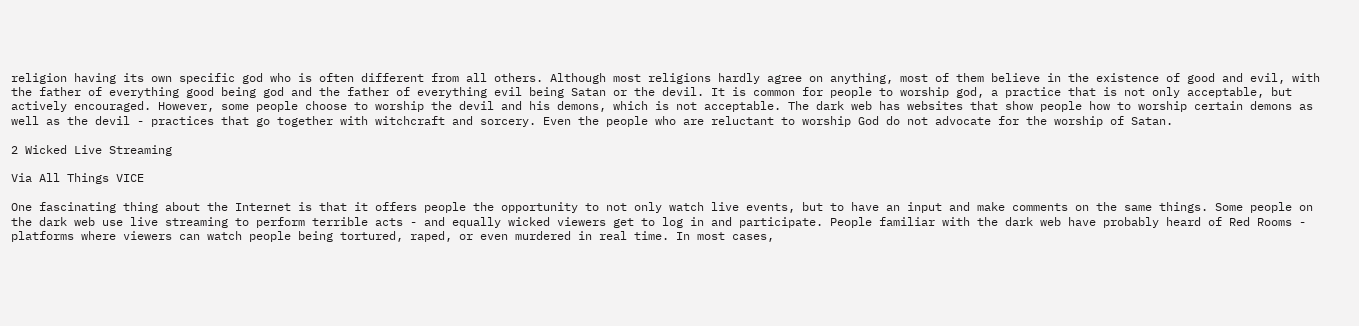religion having its own specific god who is often different from all others. Although most religions hardly agree on anything, most of them believe in the existence of good and evil, with the father of everything good being god and the father of everything evil being Satan or the devil. It is common for people to worship god, a practice that is not only acceptable, but actively encouraged. However, some people choose to worship the devil and his demons, which is not acceptable. The dark web has websites that show people how to worship certain demons as well as the devil - practices that go together with witchcraft and sorcery. Even the people who are reluctant to worship God do not advocate for the worship of Satan.

2 Wicked Live Streaming

Via All Things VICE

One fascinating thing about the Internet is that it offers people the opportunity to not only watch live events, but to have an input and make comments on the same things. Some people on the dark web use live streaming to perform terrible acts - and equally wicked viewers get to log in and participate. People familiar with the dark web have probably heard of Red Rooms - platforms where viewers can watch people being tortured, raped, or even murdered in real time. In most cases,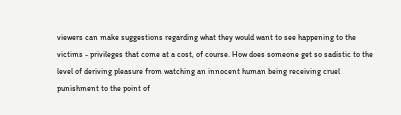viewers can make suggestions regarding what they would want to see happening to the victims - privileges that come at a cost, of course. How does someone get so sadistic to the level of deriving pleasure from watching an innocent human being receiving cruel punishment to the point of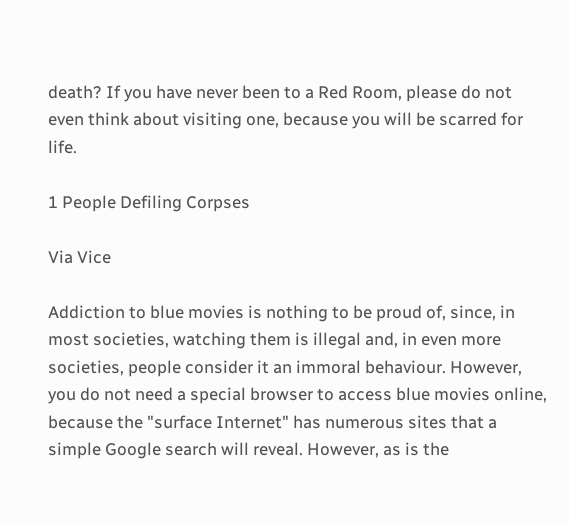death? If you have never been to a Red Room, please do not even think about visiting one, because you will be scarred for life.

1 People Defiling Corpses

Via Vice

Addiction to blue movies is nothing to be proud of, since, in most societies, watching them is illegal and, in even more societies, people consider it an immoral behaviour. However, you do not need a special browser to access blue movies online, because the "surface Internet" has numerous sites that a simple Google search will reveal. However, as is the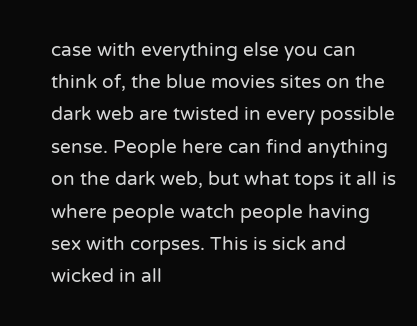case with everything else you can think of, the blue movies sites on the dark web are twisted in every possible sense. People here can find anything on the dark web, but what tops it all is where people watch people having sex with corpses. This is sick and wicked in all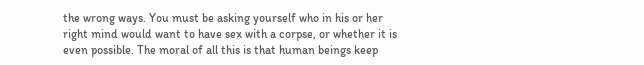the wrong ways. You must be asking yourself who in his or her right mind would want to have sex with a corpse, or whether it is even possible. The moral of all this is that human beings keep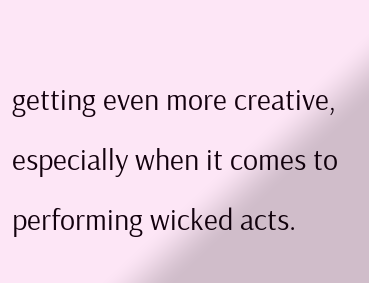getting even more creative, especially when it comes to performing wicked acts.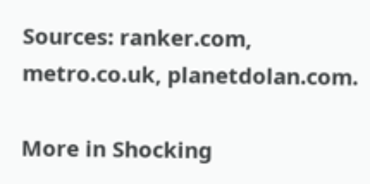Sources: ranker.com, metro.co.uk, planetdolan.com.

More in Shocking